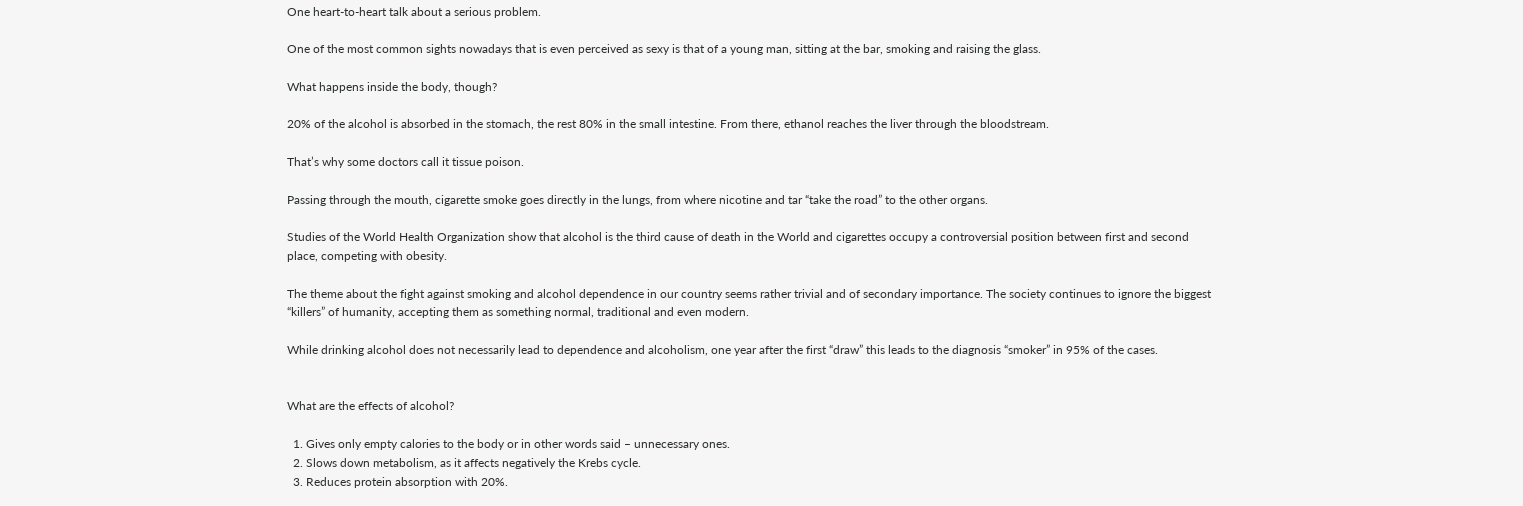One heart-to-heart talk about a serious problem.

One of the most common sights nowadays that is even perceived as sexy is that of a young man, sitting at the bar, smoking and raising the glass.

What happens inside the body, though?

20% of the alcohol is absorbed in the stomach, the rest 80% in the small intestine. From there, ethanol reaches the liver through the bloodstream.

That’s why some doctors call it tissue poison.

Passing through the mouth, cigarette smoke goes directly in the lungs, from where nicotine and tar “take the road” to the other organs.

Studies of the World Health Organization show that alcohol is the third cause of death in the World and cigarettes occupy a controversial position between first and second place, competing with obesity.

The theme about the fight against smoking and alcohol dependence in our country seems rather trivial and of secondary importance. The society continues to ignore the biggest “killers” of humanity, accepting them as something normal, traditional and even modern.

While drinking alcohol does not necessarily lead to dependence and alcoholism, one year after the first “draw” this leads to the diagnosis “smoker” in 95% of the cases.


What are the effects of alcohol?

  1. Gives only empty calories to the body or in other words said – unnecessary ones.
  2. Slows down metabolism, as it affects negatively the Krebs cycle.
  3. Reduces protein absorption with 20%.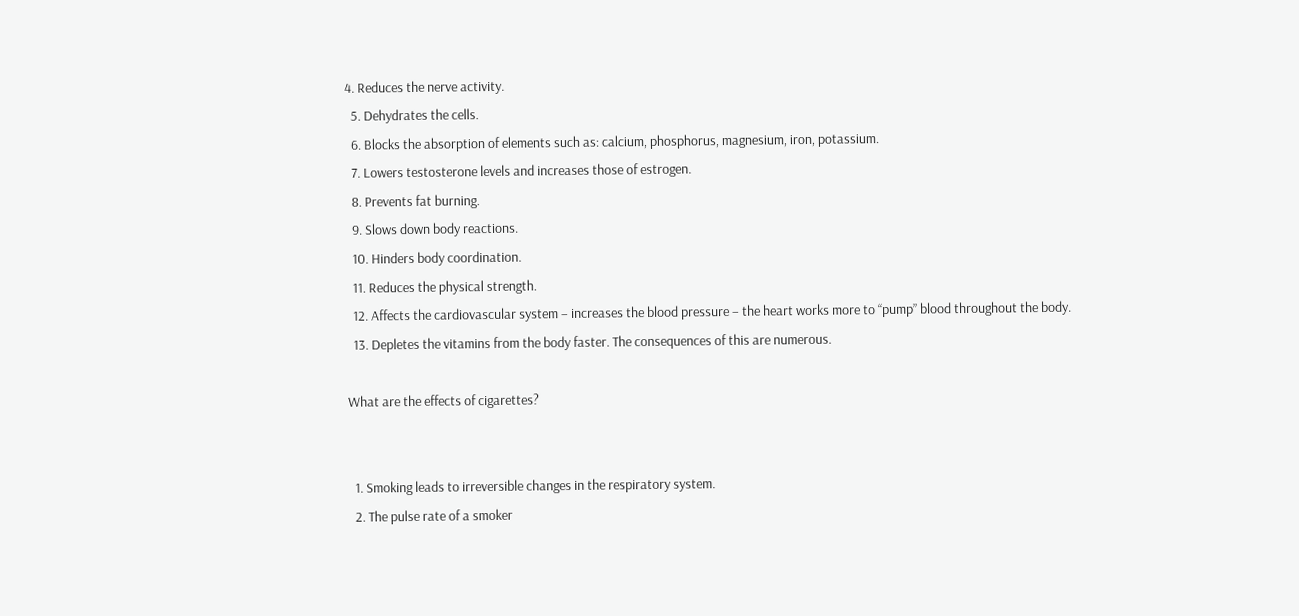4. Reduces the nerve activity.
  5. Dehydrates the cells.
  6. Blocks the absorption of elements such as: calcium, phosphorus, magnesium, iron, potassium.
  7. Lowers testosterone levels and increases those of estrogen.
  8. Prevents fat burning.
  9. Slows down body reactions.
  10. Hinders body coordination.
  11. Reduces the physical strength.
  12. Affects the cardiovascular system – increases the blood pressure – the heart works more to “pump” blood throughout the body.
  13. Depletes the vitamins from the body faster. The consequences of this are numerous.

What are the effects of cigarettes?


  1. Smoking leads to irreversible changes in the respiratory system.
  2. The pulse rate of a smoker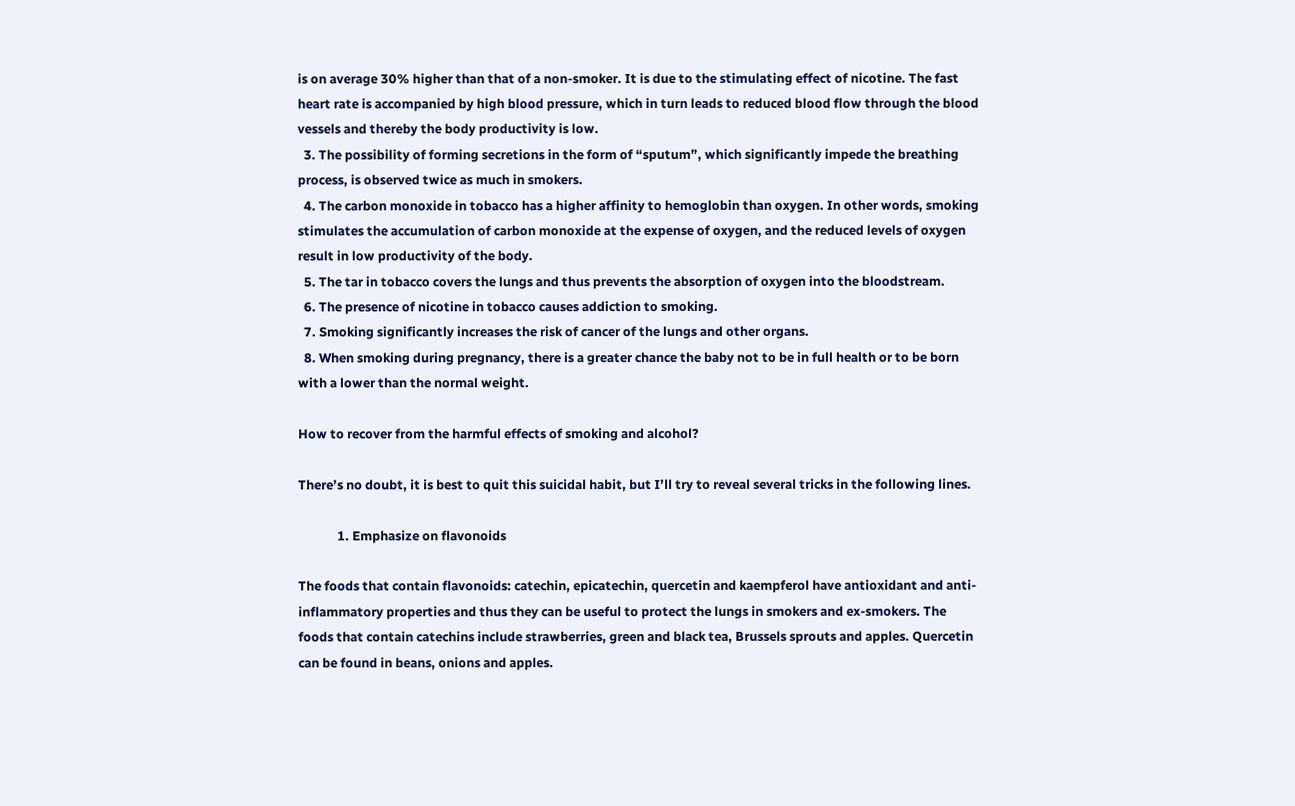is on average 30% higher than that of a non-smoker. It is due to the stimulating effect of nicotine. The fast heart rate is accompanied by high blood pressure, which in turn leads to reduced blood flow through the blood vessels and thereby the body productivity is low.
  3. The possibility of forming secretions in the form of “sputum”, which significantly impede the breathing process, is observed twice as much in smokers.
  4. The carbon monoxide in tobacco has a higher affinity to hemoglobin than oxygen. In other words, smoking stimulates the accumulation of carbon monoxide at the expense of oxygen, and the reduced levels of oxygen result in low productivity of the body.
  5. The tar in tobacco covers the lungs and thus prevents the absorption of oxygen into the bloodstream.
  6. The presence of nicotine in tobacco causes addiction to smoking.
  7. Smoking significantly increases the risk of cancer of the lungs and other organs.
  8. When smoking during pregnancy, there is a greater chance the baby not to be in full health or to be born with a lower than the normal weight.

How to recover from the harmful effects of smoking and alcohol?

There’s no doubt, it is best to quit this suicidal habit, but I’ll try to reveal several tricks in the following lines.

             1. Emphasize on flavonoids

The foods that contain flavonoids: catechin, epicatechin, quercetin and kaempferol have antioxidant and anti-inflammatory properties and thus they can be useful to protect the lungs in smokers and ex-smokers. The foods that contain catechins include strawberries, green and black tea, Brussels sprouts and apples. Quercetin can be found in beans, onions and apples.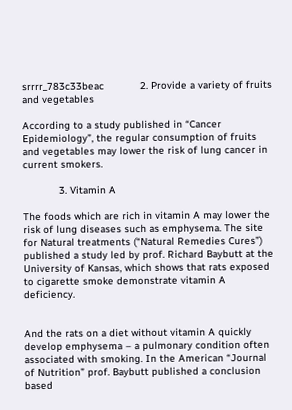srrrr_783c33beac            2. Provide a variety of fruits and vegetables

According to a study published in “Cancer Epidemiology”, the regular consumption of fruits and vegetables may lower the risk of lung cancer in current smokers.

            3. Vitamin A

The foods which are rich in vitamin A may lower the risk of lung diseases such as emphysema. The site for Natural treatments (“Natural Remedies Cures”) published a study led by prof. Richard Baybutt at the University of Kansas, which shows that rats exposed to cigarette smoke demonstrate vitamin A deficiency.


And the rats on a diet without vitamin A quickly develop emphysema – a pulmonary condition often associated with smoking. In the American “Journal of Nutrition” prof. Baybutt published a conclusion based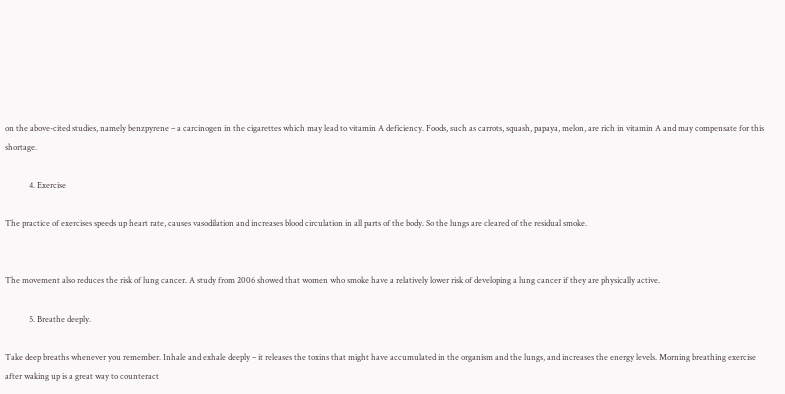on the above-cited studies, namely benzpyrene – a carcinogen in the cigarettes which may lead to vitamin A deficiency. Foods, such as carrots, squash, papaya, melon, are rich in vitamin A and may compensate for this shortage.

            4. Exercise

The practice of exercises speeds up heart rate, causes vasodilation and increases blood circulation in all parts of the body. So the lungs are cleared of the residual smoke.


The movement also reduces the risk of lung cancer. A study from 2006 showed that women who smoke have a relatively lower risk of developing a lung cancer if they are physically active.

            5. Breathe deeply.

Take deep breaths whenever you remember. Inhale and exhale deeply – it releases the toxins that might have accumulated in the organism and the lungs, and increases the energy levels. Morning breathing exercise after waking up is a great way to counteract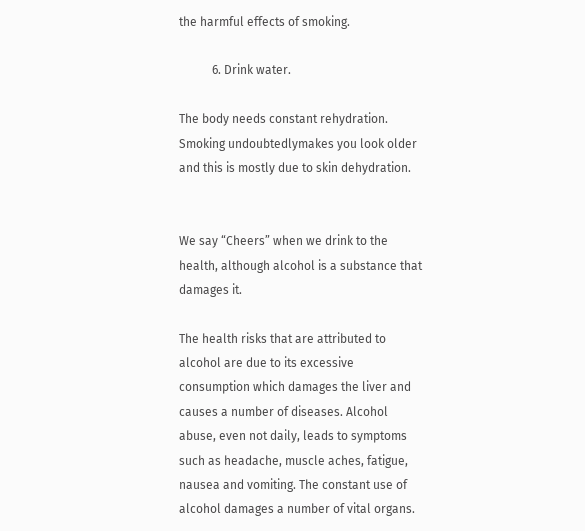the harmful effects of smoking.

           6. Drink water.

The body needs constant rehydration. Smoking undoubtedlymakes you look older and this is mostly due to skin dehydration.


We say “Cheers” when we drink to the health, although alcohol is a substance that damages it.

The health risks that are attributed to alcohol are due to its excessive consumption which damages the liver and causes a number of diseases. Alcohol abuse, even not daily, leads to symptoms such as headache, muscle aches, fatigue, nausea and vomiting. The constant use of alcohol damages a number of vital organs.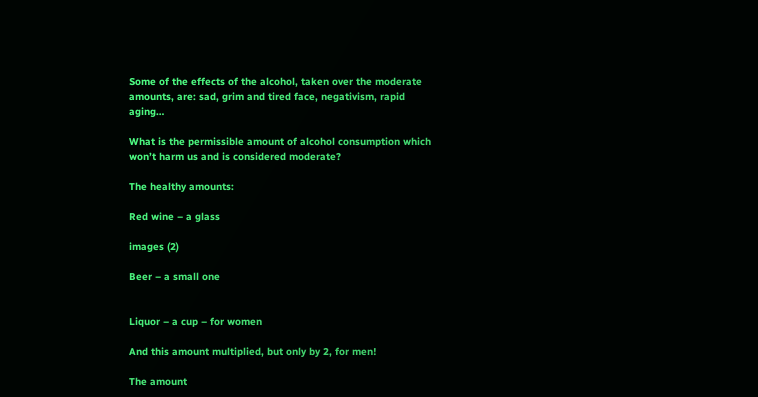Some of the effects of the alcohol, taken over the moderate amounts, are: sad, grim and tired face, negativism, rapid aging…

What is the permissible amount of alcohol consumption which won’t harm us and is considered moderate?

The healthy amounts:

Red wine – a glass

images (2)

Beer – a small one


Liquor – a cup – for women

And this amount multiplied, but only by 2, for men!

The amount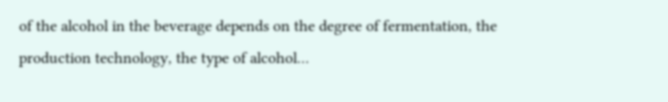of the alcohol in the beverage depends on the degree of fermentation, the production technology, the type of alcohol…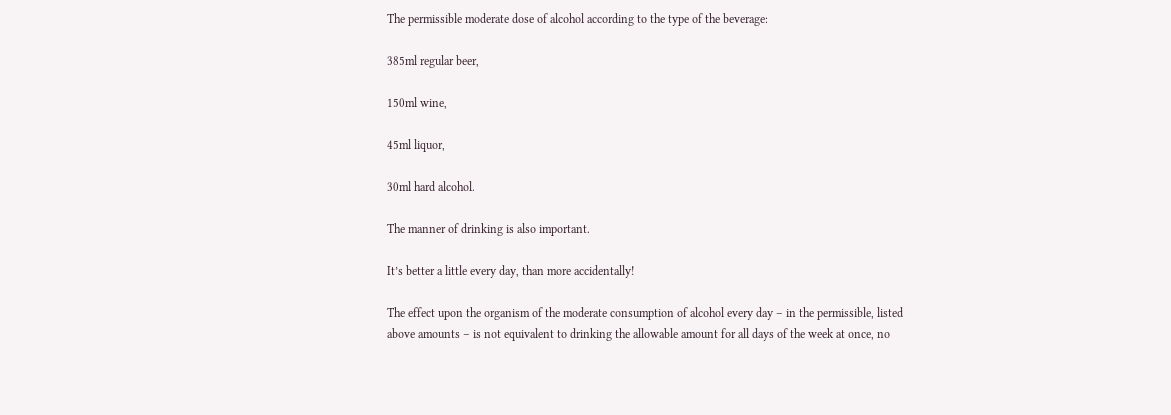The permissible moderate dose of alcohol according to the type of the beverage:

385ml regular beer,

150ml wine,

45ml liquor,

30ml hard alcohol.

The manner of drinking is also important.

It’s better a little every day, than more accidentally!

The effect upon the organism of the moderate consumption of alcohol every day – in the permissible, listed above amounts – is not equivalent to drinking the allowable amount for all days of the week at once, no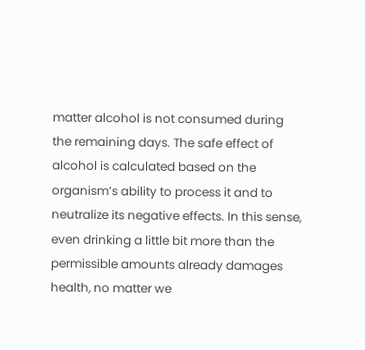matter alcohol is not consumed during the remaining days. The safe effect of alcohol is calculated based on the organism’s ability to process it and to neutralize its negative effects. In this sense, even drinking a little bit more than the permissible amounts already damages health, no matter we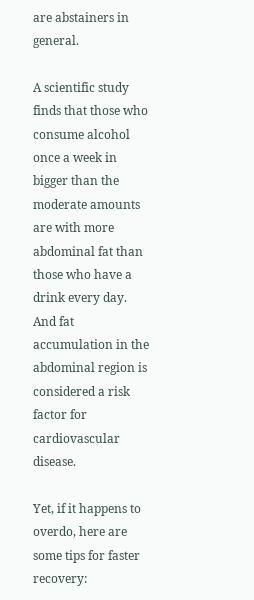are abstainers in general.

A scientific study finds that those who consume alcohol once a week in bigger than the moderate amounts are with more abdominal fat than those who have a drink every day. And fat accumulation in the abdominal region is considered a risk factor for cardiovascular disease.

Yet, if it happens to overdo, here are some tips for faster recovery: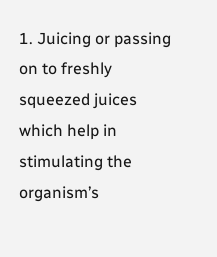1. Juicing or passing on to freshly squeezed juices which help in stimulating the organism’s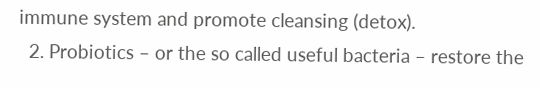immune system and promote cleansing (detox).
  2. Probiotics – or the so called useful bacteria – restore the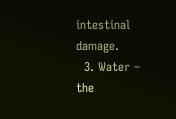intestinal damage.
  3. Water – the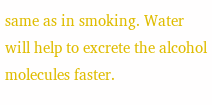same as in smoking. Water will help to excrete the alcohol molecules faster.